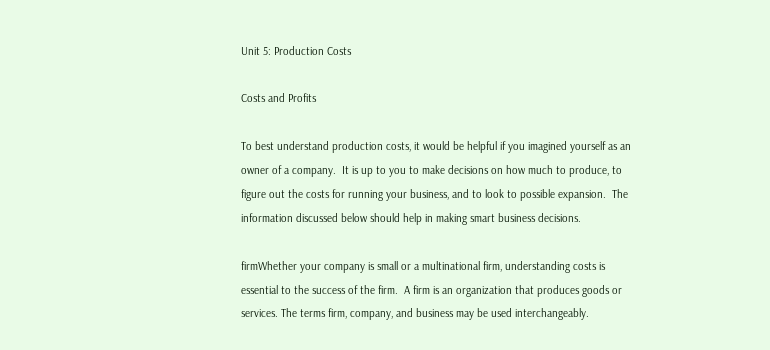Unit 5: Production Costs

Costs and Profits

To best understand production costs, it would be helpful if you imagined yourself as an owner of a company.  It is up to you to make decisions on how much to produce, to figure out the costs for running your business, and to look to possible expansion.  The information discussed below should help in making smart business decisions.

firmWhether your company is small or a multinational firm, understanding costs is essential to the success of the firm.  A firm is an organization that produces goods or services. The terms firm, company, and business may be used interchangeably.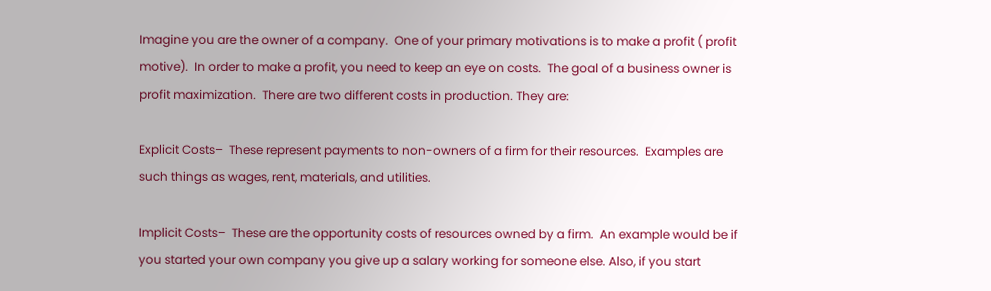Imagine you are the owner of a company.  One of your primary motivations is to make a profit ( profit motive).  In order to make a profit, you need to keep an eye on costs.  The goal of a business owner is profit maximization.  There are two different costs in production. They are:

Explicit Costs–  These represent payments to non-owners of a firm for their resources.  Examples are such things as wages, rent, materials, and utilities.

Implicit Costs–  These are the opportunity costs of resources owned by a firm.  An example would be if you started your own company you give up a salary working for someone else. Also, if you start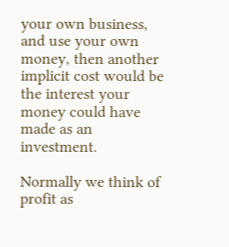your own business, and use your own money, then another implicit cost would be the interest your money could have made as an investment.

Normally we think of profit as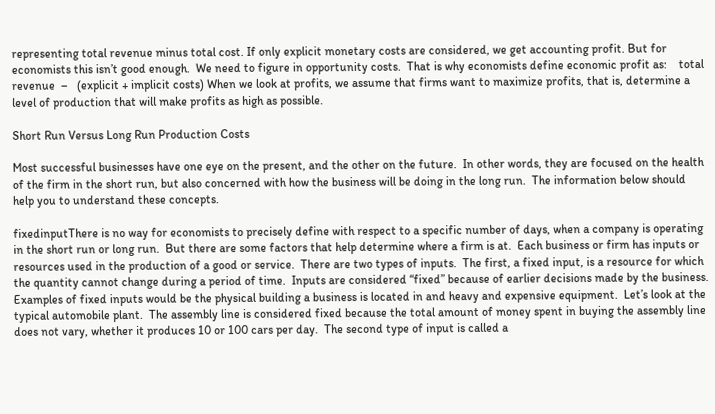representing total revenue minus total cost. If only explicit monetary costs are considered, we get accounting profit. But for economists this isn’t good enough.  We need to figure in opportunity costs.  That is why economists define economic profit as:    total revenue  –   (explicit + implicit costs) When we look at profits, we assume that firms want to maximize profits, that is, determine a level of production that will make profits as high as possible.

Short Run Versus Long Run Production Costs

Most successful businesses have one eye on the present, and the other on the future.  In other words, they are focused on the health of the firm in the short run, but also concerned with how the business will be doing in the long run.  The information below should help you to understand these concepts.

fixedinputThere is no way for economists to precisely define with respect to a specific number of days, when a company is operating in the short run or long run.  But there are some factors that help determine where a firm is at.  Each business or firm has inputs or resources used in the production of a good or service.  There are two types of inputs.  The first, a fixed input, is a resource for which the quantity cannot change during a period of time.  Inputs are considered “fixed” because of earlier decisions made by the business.  Examples of fixed inputs would be the physical building a business is located in and heavy and expensive equipment.  Let’s look at the typical automobile plant.  The assembly line is considered fixed because the total amount of money spent in buying the assembly line does not vary, whether it produces 10 or 100 cars per day.  The second type of input is called a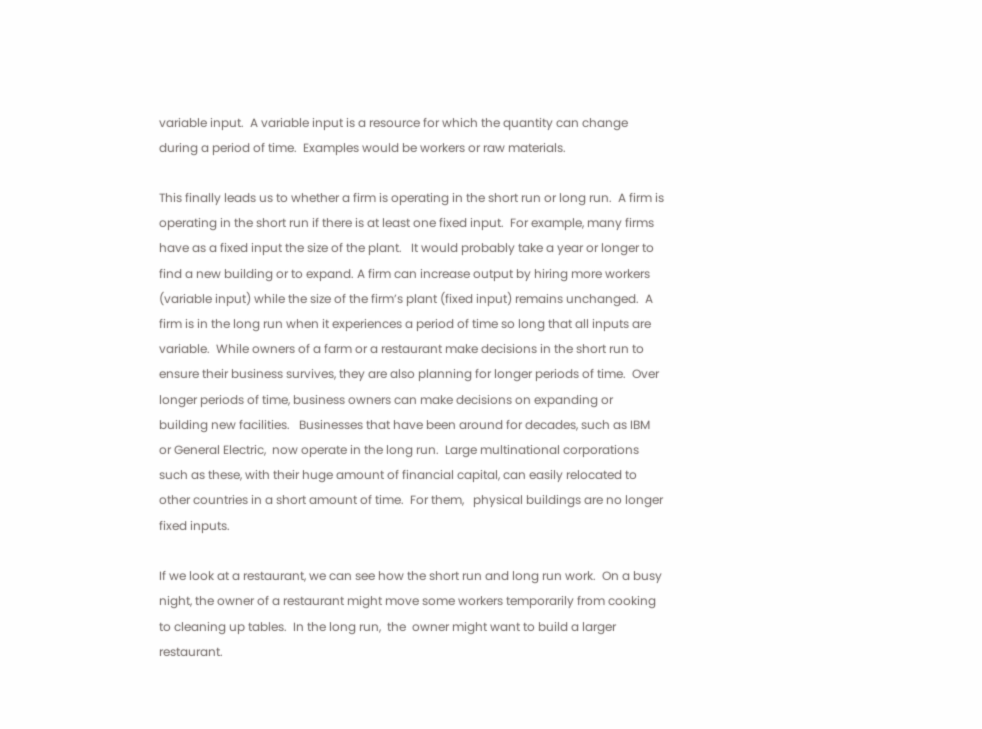variable input.  A variable input is a resource for which the quantity can change during a period of time.  Examples would be workers or raw materials.

This finally leads us to whether a firm is operating in the short run or long run.  A firm is operating in the short run if there is at least one fixed input.  For example, many firms have as a fixed input the size of the plant.   It would probably take a year or longer to find a new building or to expand. A firm can increase output by hiring more workers (variable input) while the size of the firm’s plant (fixed input) remains unchanged.  A firm is in the long run when it experiences a period of time so long that all inputs are variable.  While owners of a farm or a restaurant make decisions in the short run to ensure their business survives, they are also planning for longer periods of time.  Over longer periods of time, business owners can make decisions on expanding or building new facilities.   Businesses that have been around for decades, such as IBM or General Electric,  now operate in the long run.  Large multinational corporations such as these, with their huge amount of financial capital, can easily relocated to other countries in a short amount of time.  For them,   physical buildings are no longer fixed inputs.

If we look at a restaurant, we can see how the short run and long run work.  On a busy night, the owner of a restaurant might move some workers temporarily from cooking to cleaning up tables.  In the long run,  the  owner might want to build a larger restaurant.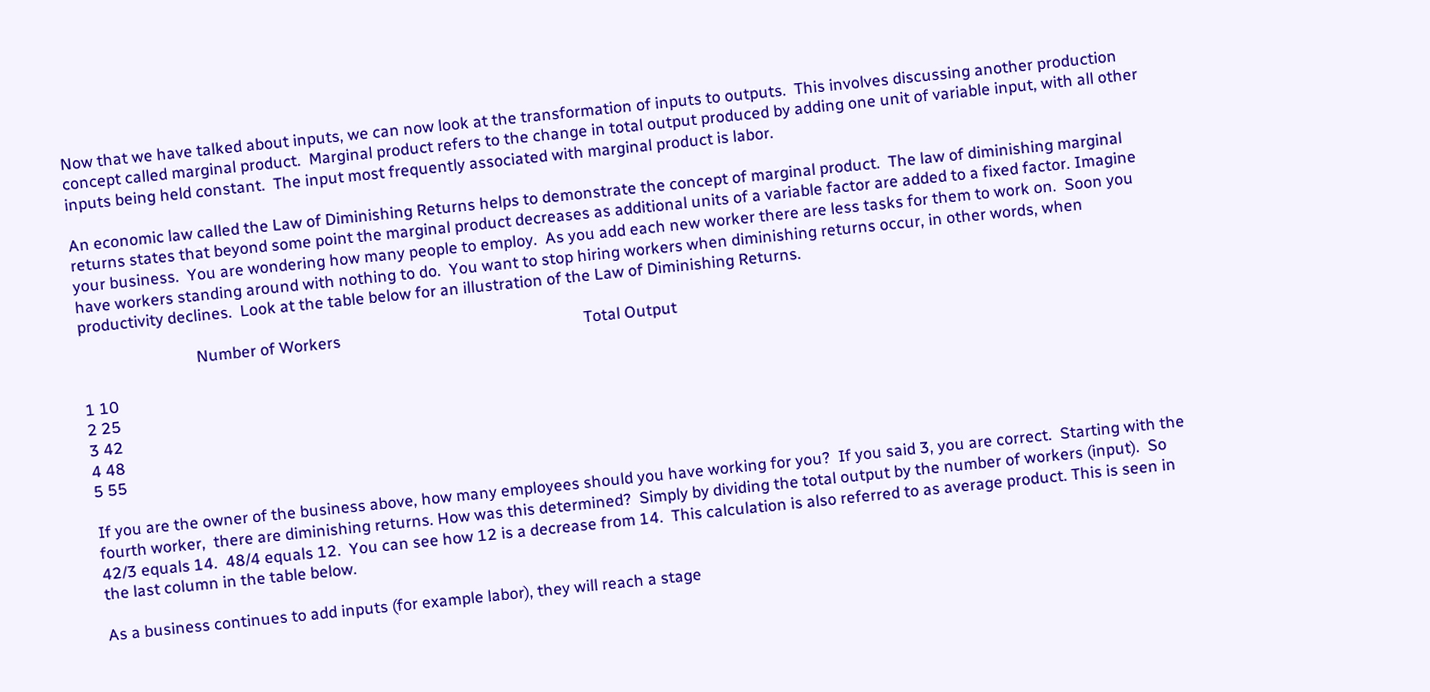Now that we have talked about inputs, we can now look at the transformation of inputs to outputs.  This involves discussing another production concept called marginal product.  Marginal product refers to the change in total output produced by adding one unit of variable input, with all other inputs being held constant.  The input most frequently associated with marginal product is labor.

An economic law called the Law of Diminishing Returns helps to demonstrate the concept of marginal product.  The law of diminishing marginal returns states that beyond some point the marginal product decreases as additional units of a variable factor are added to a fixed factor. Imagine your business.  You are wondering how many people to employ.  As you add each new worker there are less tasks for them to work on.  Soon you have workers standing around with nothing to do.  You want to stop hiring workers when diminishing returns occur, in other words, when productivity declines.  Look at the table below for an illustration of the Law of Diminishing Returns.

                             Number of Workers                                                             Total Output

1 10
2 25
3 42
4 48
5 55

If you are the owner of the business above, how many employees should you have working for you?  If you said 3, you are correct.  Starting with the fourth worker,  there are diminishing returns. How was this determined?  Simply by dividing the total output by the number of workers (input).  So 42/3 equals 14.  48/4 equals 12.  You can see how 12 is a decrease from 14.  This calculation is also referred to as average product. This is seen in the last column in the table below.

As a business continues to add inputs (for example labor), they will reach a stage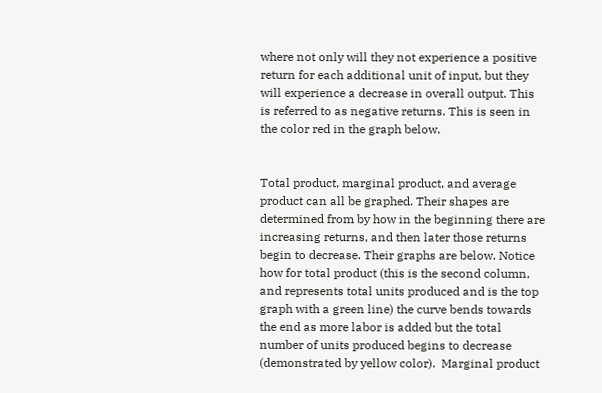where not only will they not experience a positive return for each additional unit of input, but they will experience a decrease in overall output. This is referred to as negative returns. This is seen in the color red in the graph below.


Total product, marginal product, and average product can all be graphed. Their shapes are determined from by how in the beginning there are increasing returns, and then later those returns begin to decrease. Their graphs are below. Notice how for total product (this is the second column, and represents total units produced and is the top graph with a green line) the curve bends towards the end as more labor is added but the total number of units produced begins to decrease (demonstrated by yellow color).  Marginal product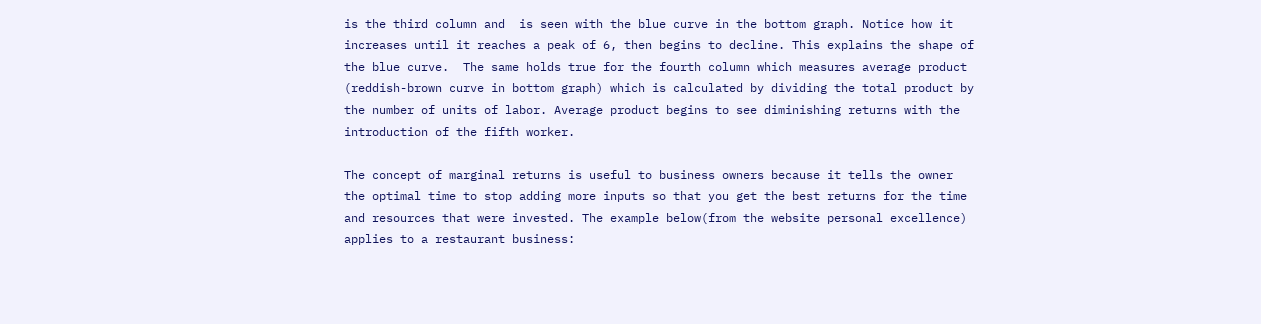is the third column and  is seen with the blue curve in the bottom graph. Notice how it increases until it reaches a peak of 6, then begins to decline. This explains the shape of the blue curve.  The same holds true for the fourth column which measures average product (reddish-brown curve in bottom graph) which is calculated by dividing the total product by the number of units of labor. Average product begins to see diminishing returns with the introduction of the fifth worker.

The concept of marginal returns is useful to business owners because it tells the owner the optimal time to stop adding more inputs so that you get the best returns for the time and resources that were invested. The example below(from the website personal excellence) applies to a restaurant business: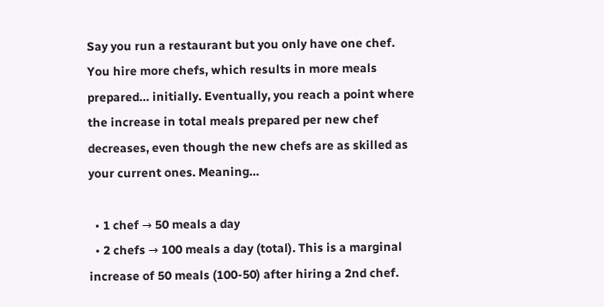Say you run a restaurant but you only have one chef. You hire more chefs, which results in more meals prepared… initially. Eventually, you reach a point where the increase in total meals prepared per new chef decreases, even though the new chefs are as skilled as your current ones. Meaning…

  • 1 chef → 50 meals a day
  • 2 chefs → 100 meals a day (total). This is a marginal increase of 50 meals (100-50) after hiring a 2nd chef.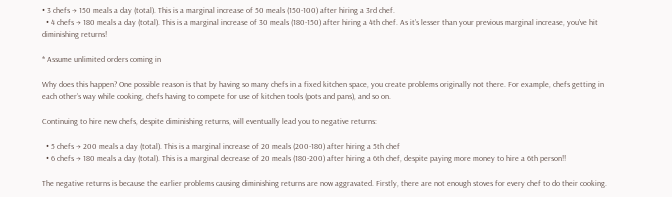• 3 chefs → 150 meals a day (total). This is a marginal increase of 50 meals (150-100) after hiring a 3rd chef.
  • 4 chefs → 180 meals a day (total). This is a marginal increase of 30 meals (180-150) after hiring a 4th chef. As it’s lesser than your previous marginal increase, you’ve hit diminishing returns!

* Assume unlimited orders coming in

Why does this happen? One possible reason is that by having so many chefs in a fixed kitchen space, you create problems originally not there. For example, chefs getting in each other’s way while cooking, chefs having to compete for use of kitchen tools (pots and pans), and so on.

Continuing to hire new chefs, despite diminishing returns, will eventually lead you to negative returns:

  • 5 chefs → 200 meals a day (total). This is a marginal increase of 20 meals (200-180) after hiring a 5th chef
  • 6 chefs → 180 meals a day (total). This is a marginal decrease of 20 meals (180-200) after hiring a 6th chef, despite paying more money to hire a 6th person!!

The negative returns is because the earlier problems causing diminishing returns are now aggravated. Firstly, there are not enough stoves for every chef to do their cooking.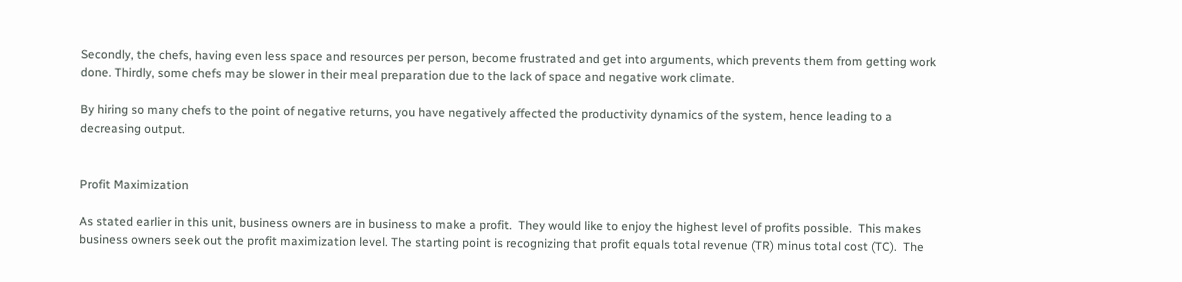Secondly, the chefs, having even less space and resources per person, become frustrated and get into arguments, which prevents them from getting work done. Thirdly, some chefs may be slower in their meal preparation due to the lack of space and negative work climate.

By hiring so many chefs to the point of negative returns, you have negatively affected the productivity dynamics of the system, hence leading to a decreasing output.


Profit Maximization

As stated earlier in this unit, business owners are in business to make a profit.  They would like to enjoy the highest level of profits possible.  This makes business owners seek out the profit maximization level. The starting point is recognizing that profit equals total revenue (TR) minus total cost (TC).  The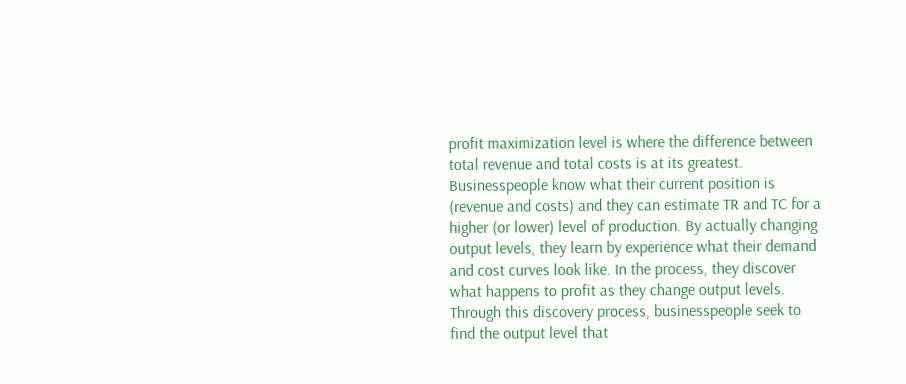profit maximization level is where the difference between total revenue and total costs is at its greatest. Businesspeople know what their current position is (revenue and costs) and they can estimate TR and TC for a higher (or lower) level of production. By actually changing output levels, they learn by experience what their demand and cost curves look like. In the process, they discover what happens to profit as they change output levels. Through this discovery process, businesspeople seek to find the output level that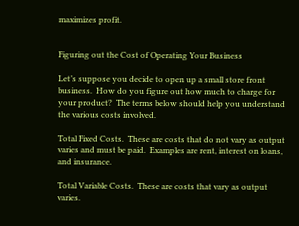maximizes profit.


Figuring out the Cost of Operating Your Business

Let’s suppose you decide to open up a small store front business.  How do you figure out how much to charge for your product?  The terms below should help you understand the various costs involved.

Total Fixed Costs.  These are costs that do not vary as output varies and must be paid.  Examples are rent, interest on loans, and insurance.

Total Variable Costs.  These are costs that vary as output varies.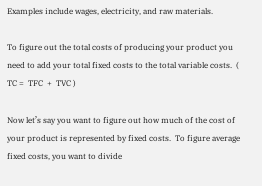Examples include wages, electricity, and raw materials.

To figure out the total costs of producing your product you need to add your total fixed costs to the total variable costs.  ( TC =  TFC  +  TVC )

Now let’s say you want to figure out how much of the cost of your product is represented by fixed costs.  To figure average fixed costs, you want to divide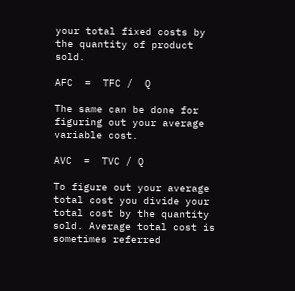your total fixed costs by the quantity of product sold.

AFC  =  TFC /  Q

The same can be done for figuring out your average variable cost.

AVC  =  TVC / Q

To figure out your average total cost you divide your total cost by the quantity sold. Average total cost is sometimes referred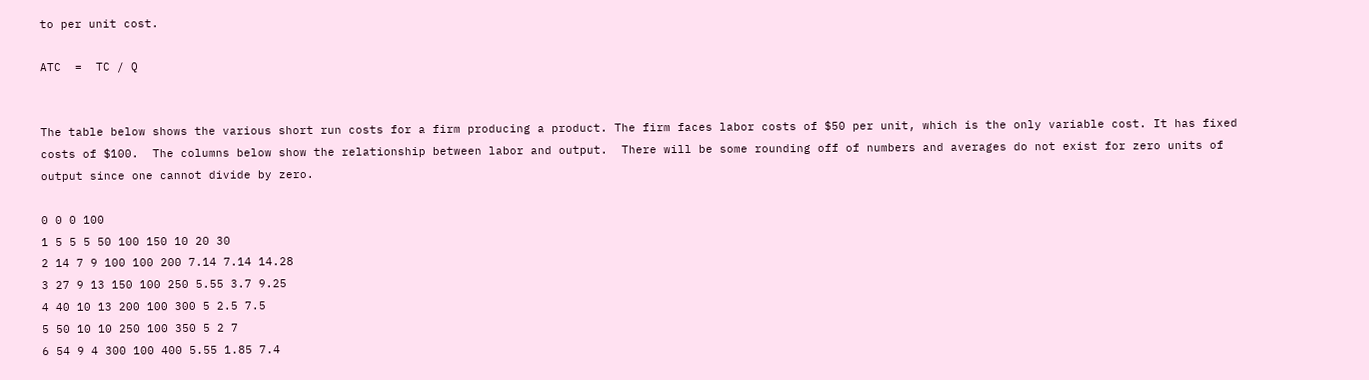to per unit cost.

ATC  =  TC / Q


The table below shows the various short run costs for a firm producing a product. The firm faces labor costs of $50 per unit, which is the only variable cost. It has fixed costs of $100.  The columns below show the relationship between labor and output.  There will be some rounding off of numbers and averages do not exist for zero units of output since one cannot divide by zero.

0 0 0 100
1 5 5 5 50 100 150 10 20 30
2 14 7 9 100 100 200 7.14 7.14 14.28
3 27 9 13 150 100 250 5.55 3.7 9.25
4 40 10 13 200 100 300 5 2.5 7.5
5 50 10 10 250 100 350 5 2 7
6 54 9 4 300 100 400 5.55 1.85 7.4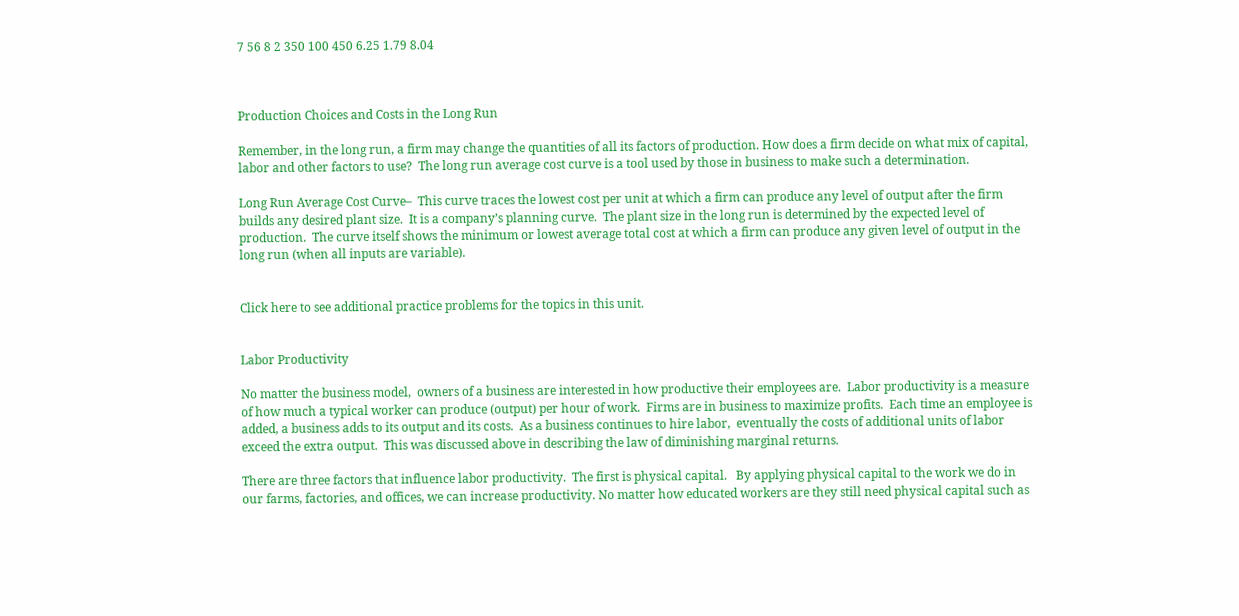7 56 8 2 350 100 450 6.25 1.79 8.04



Production Choices and Costs in the Long Run

Remember, in the long run, a firm may change the quantities of all its factors of production. How does a firm decide on what mix of capital, labor and other factors to use?  The long run average cost curve is a tool used by those in business to make such a determination.

Long Run Average Cost Curve–  This curve traces the lowest cost per unit at which a firm can produce any level of output after the firm builds any desired plant size.  It is a company’s planning curve.  The plant size in the long run is determined by the expected level of production.  The curve itself shows the minimum or lowest average total cost at which a firm can produce any given level of output in the long run (when all inputs are variable).


Click here to see additional practice problems for the topics in this unit.


Labor Productivity

No matter the business model,  owners of a business are interested in how productive their employees are.  Labor productivity is a measure of how much a typical worker can produce (output) per hour of work.  Firms are in business to maximize profits.  Each time an employee is added, a business adds to its output and its costs.  As a business continues to hire labor,  eventually the costs of additional units of labor exceed the extra output.  This was discussed above in describing the law of diminishing marginal returns.

There are three factors that influence labor productivity.  The first is physical capital.   By applying physical capital to the work we do in our farms, factories, and offices, we can increase productivity. No matter how educated workers are they still need physical capital such as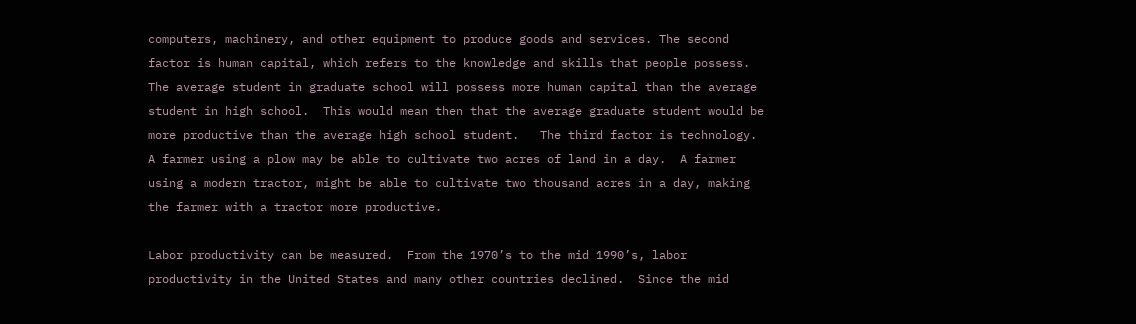computers, machinery, and other equipment to produce goods and services. The second factor is human capital, which refers to the knowledge and skills that people possess.  The average student in graduate school will possess more human capital than the average student in high school.  This would mean then that the average graduate student would be more productive than the average high school student.   The third factor is technology.  A farmer using a plow may be able to cultivate two acres of land in a day.  A farmer using a modern tractor, might be able to cultivate two thousand acres in a day, making the farmer with a tractor more productive.

Labor productivity can be measured.  From the 1970’s to the mid 1990’s, labor productivity in the United States and many other countries declined.  Since the mid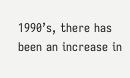1990’s, there has been an increase in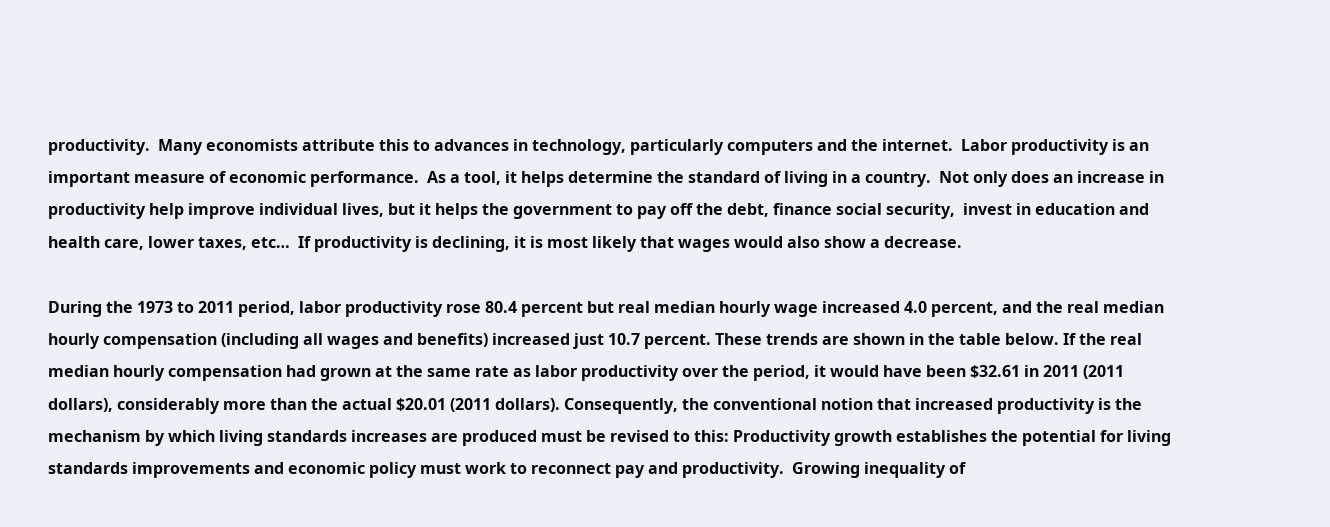productivity.  Many economists attribute this to advances in technology, particularly computers and the internet.  Labor productivity is an important measure of economic performance.  As a tool, it helps determine the standard of living in a country.  Not only does an increase in productivity help improve individual lives, but it helps the government to pay off the debt, finance social security,  invest in education and health care, lower taxes, etc…  If productivity is declining, it is most likely that wages would also show a decrease.

During the 1973 to 2011 period, labor productivity rose 80.4 percent but real median hourly wage increased 4.0 percent, and the real median hourly compensation (including all wages and benefits) increased just 10.7 percent. These trends are shown in the table below. If the real median hourly compensation had grown at the same rate as labor productivity over the period, it would have been $32.61 in 2011 (2011 dollars), considerably more than the actual $20.01 (2011 dollars). Consequently, the conventional notion that increased productivity is the mechanism by which living standards increases are produced must be revised to this: Productivity growth establishes the potential for living standards improvements and economic policy must work to reconnect pay and productivity.  Growing inequality of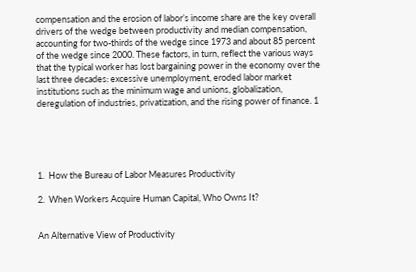compensation and the erosion of labor’s income share are the key overall drivers of the wedge between productivity and median compensation, accounting for two-thirds of the wedge since 1973 and about 85 percent of the wedge since 2000. These factors, in turn, reflect the various ways that the typical worker has lost bargaining power in the economy over the last three decades: excessive unemployment, eroded labor market institutions such as the minimum wage and unions, globalization, deregulation of industries, privatization, and the rising power of finance. 1





1.  How the Bureau of Labor Measures Productivity

2.  When Workers Acquire Human Capital, Who Owns It?


An Alternative View of Productivity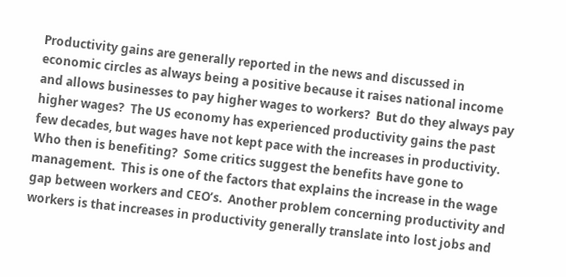Productivity gains are generally reported in the news and discussed in economic circles as always being a positive because it raises national income and allows businesses to pay higher wages to workers?  But do they always pay higher wages?  The US economy has experienced productivity gains the past few decades, but wages have not kept pace with the increases in productivity. Who then is benefiting?  Some critics suggest the benefits have gone to management.  This is one of the factors that explains the increase in the wage gap between workers and CEO’s.  Another problem concerning productivity and workers is that increases in productivity generally translate into lost jobs and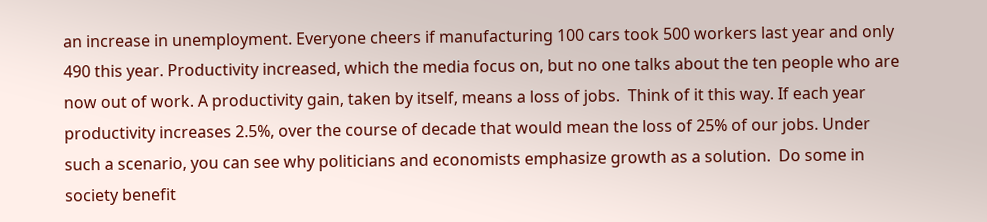an increase in unemployment. Everyone cheers if manufacturing 100 cars took 500 workers last year and only 490 this year. Productivity increased, which the media focus on, but no one talks about the ten people who are now out of work. A productivity gain, taken by itself, means a loss of jobs.  Think of it this way. If each year productivity increases 2.5%, over the course of decade that would mean the loss of 25% of our jobs. Under such a scenario, you can see why politicians and economists emphasize growth as a solution.  Do some in society benefit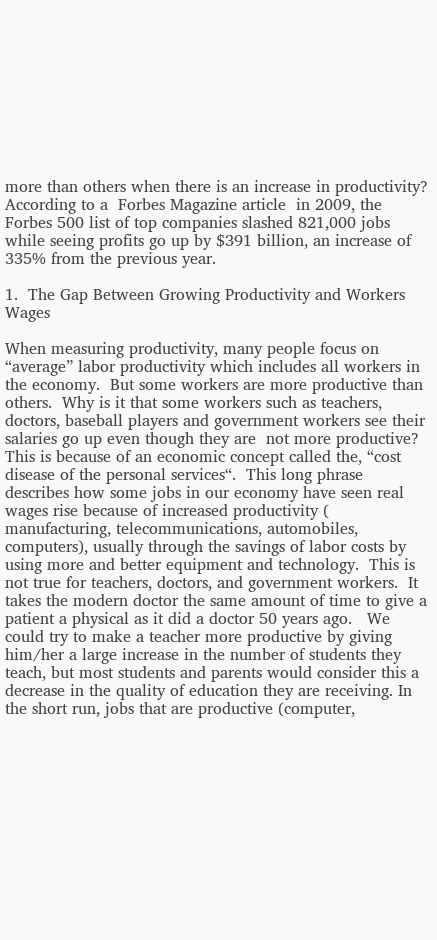more than others when there is an increase in productivity?  According to a  Forbes Magazine article  in 2009, the Forbes 500 list of top companies slashed 821,000 jobs while seeing profits go up by $391 billion, an increase of 335% from the previous year.

1.  The Gap Between Growing Productivity and Workers Wages

When measuring productivity, many people focus on “average” labor productivity which includes all workers in the economy.  But some workers are more productive than others.  Why is it that some workers such as teachers, doctors, baseball players and government workers see their salaries go up even though they are  not more productive?  This is because of an economic concept called the, “cost disease of the personal services“.  This long phrase describes how some jobs in our economy have seen real wages rise because of increased productivity ( manufacturing, telecommunications, automobiles, computers), usually through the savings of labor costs by using more and better equipment and technology.  This is not true for teachers, doctors, and government workers.  It takes the modern doctor the same amount of time to give a patient a physical as it did a doctor 50 years ago.   We could try to make a teacher more productive by giving him/her a large increase in the number of students they teach, but most students and parents would consider this a decrease in the quality of education they are receiving. In the short run, jobs that are productive (computer,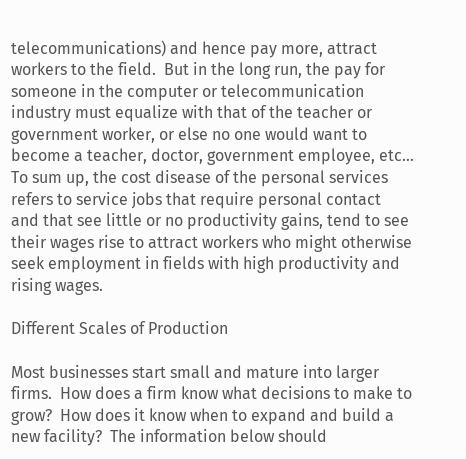telecommunications) and hence pay more, attract workers to the field.  But in the long run, the pay for someone in the computer or telecommunication industry must equalize with that of the teacher or government worker, or else no one would want to become a teacher, doctor, government employee, etc…  To sum up, the cost disease of the personal services refers to service jobs that require personal contact  and that see little or no productivity gains, tend to see their wages rise to attract workers who might otherwise seek employment in fields with high productivity and rising wages.

Different Scales of Production

Most businesses start small and mature into larger firms.  How does a firm know what decisions to make to grow?  How does it know when to expand and build a new facility?  The information below should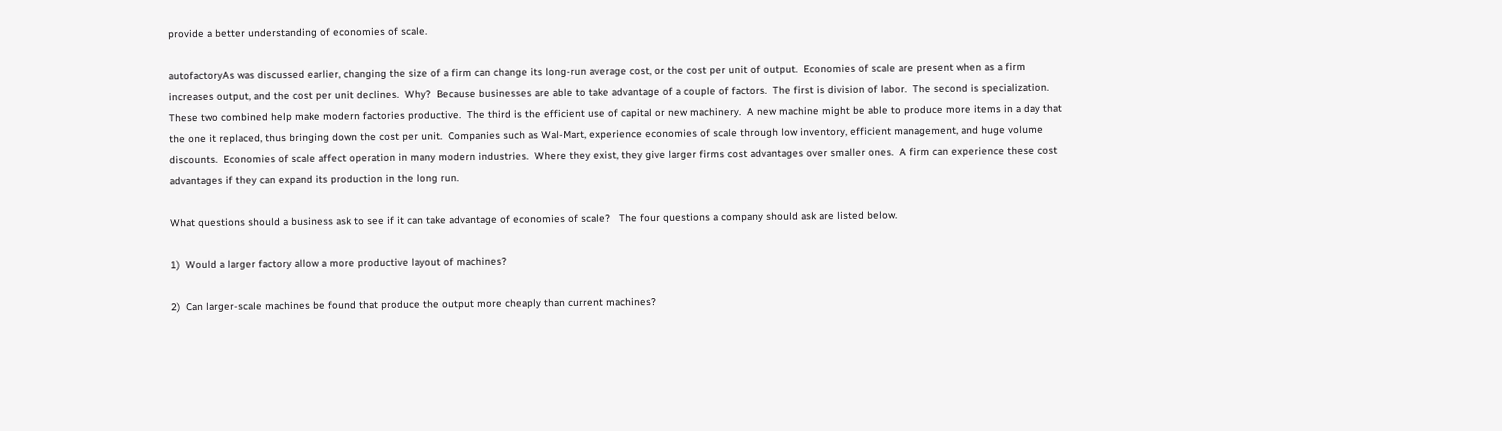provide a better understanding of economies of scale.

autofactoryAs was discussed earlier, changing the size of a firm can change its long-run average cost, or the cost per unit of output.  Economies of scale are present when as a firm increases output, and the cost per unit declines.  Why?  Because businesses are able to take advantage of a couple of factors.  The first is division of labor.  The second is specialization.  These two combined help make modern factories productive.  The third is the efficient use of capital or new machinery.  A new machine might be able to produce more items in a day that the one it replaced, thus bringing down the cost per unit.  Companies such as Wal-Mart, experience economies of scale through low inventory, efficient management, and huge volume discounts.  Economies of scale affect operation in many modern industries.  Where they exist, they give larger firms cost advantages over smaller ones.  A firm can experience these cost advantages if they can expand its production in the long run.

What questions should a business ask to see if it can take advantage of economies of scale?   The four questions a company should ask are listed below.

1)  Would a larger factory allow a more productive layout of machines?

2)  Can larger-scale machines be found that produce the output more cheaply than current machines?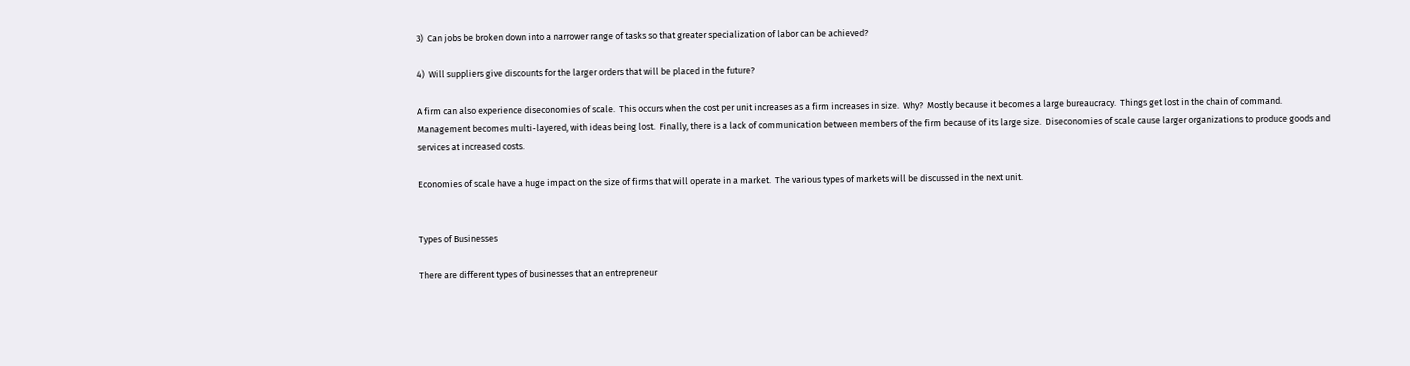3)  Can jobs be broken down into a narrower range of tasks so that greater specialization of labor can be achieved?

4)  Will suppliers give discounts for the larger orders that will be placed in the future?

A firm can also experience diseconomies of scale.  This occurs when the cost per unit increases as a firm increases in size.  Why?  Mostly because it becomes a large bureaucracy.  Things get lost in the chain of command.  Management becomes multi-layered, with ideas being lost.  Finally, there is a lack of communication between members of the firm because of its large size.  Diseconomies of scale cause larger organizations to produce goods and services at increased costs.

Economies of scale have a huge impact on the size of firms that will operate in a market.  The various types of markets will be discussed in the next unit.


Types of Businesses

There are different types of businesses that an entrepreneur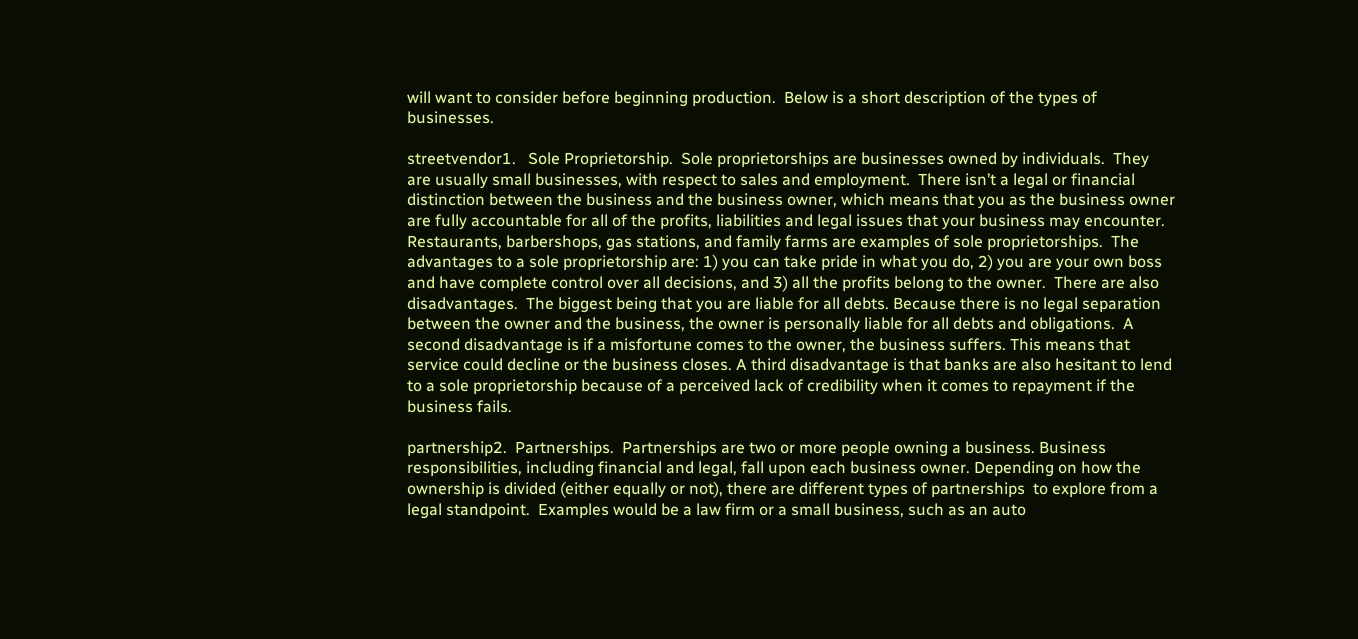will want to consider before beginning production.  Below is a short description of the types of businesses.

streetvendor1.   Sole Proprietorship.  Sole proprietorships are businesses owned by individuals.  They are usually small businesses, with respect to sales and employment.  There isn’t a legal or financial distinction between the business and the business owner, which means that you as the business owner are fully accountable for all of the profits, liabilities and legal issues that your business may encounter. Restaurants, barbershops, gas stations, and family farms are examples of sole proprietorships.  The advantages to a sole proprietorship are: 1) you can take pride in what you do, 2) you are your own boss and have complete control over all decisions, and 3) all the profits belong to the owner.  There are also disadvantages.  The biggest being that you are liable for all debts. Because there is no legal separation between the owner and the business, the owner is personally liable for all debts and obligations.  A second disadvantage is if a misfortune comes to the owner, the business suffers. This means that service could decline or the business closes. A third disadvantage is that banks are also hesitant to lend to a sole proprietorship because of a perceived lack of credibility when it comes to repayment if the business fails.

partnership2.  Partnerships.  Partnerships are two or more people owning a business. Business responsibilities, including financial and legal, fall upon each business owner. Depending on how the ownership is divided (either equally or not), there are different types of partnerships  to explore from a legal standpoint.  Examples would be a law firm or a small business, such as an auto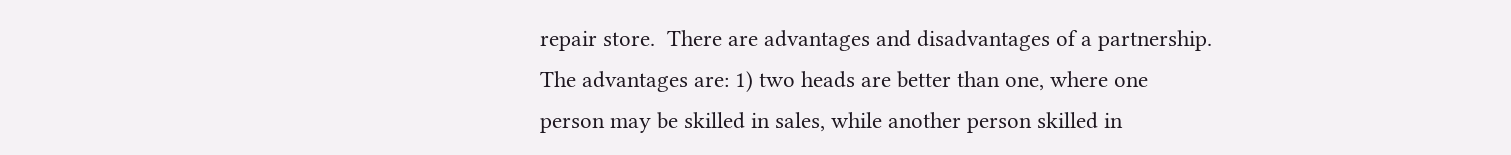repair store.  There are advantages and disadvantages of a partnership.  The advantages are: 1) two heads are better than one, where one person may be skilled in sales, while another person skilled in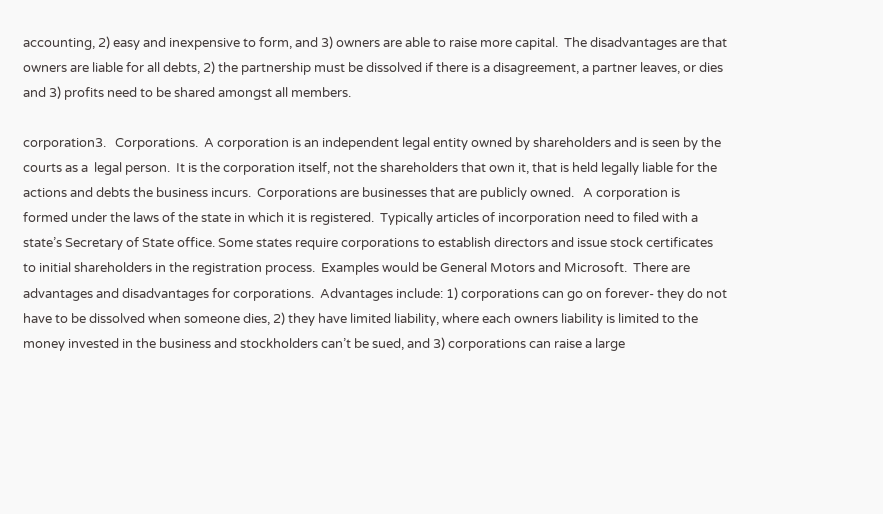accounting, 2) easy and inexpensive to form, and 3) owners are able to raise more capital.  The disadvantages are that owners are liable for all debts, 2) the partnership must be dissolved if there is a disagreement, a partner leaves, or dies and 3) profits need to be shared amongst all members.

corporation3.   Corporations.  A corporation is an independent legal entity owned by shareholders and is seen by the courts as a  legal person.  It is the corporation itself, not the shareholders that own it, that is held legally liable for the actions and debts the business incurs.  Corporations are businesses that are publicly owned.   A corporation is formed under the laws of the state in which it is registered.  Typically articles of incorporation need to filed with a state’s Secretary of State office. Some states require corporations to establish directors and issue stock certificates to initial shareholders in the registration process.  Examples would be General Motors and Microsoft.  There are advantages and disadvantages for corporations.  Advantages include: 1) corporations can go on forever- they do not have to be dissolved when someone dies, 2) they have limited liability, where each owners liability is limited to the money invested in the business and stockholders can’t be sued, and 3) corporations can raise a large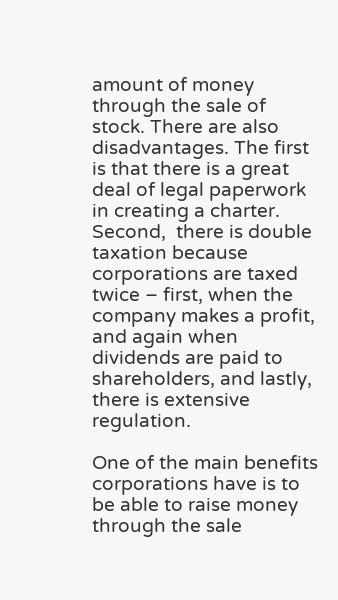amount of money through the sale of stock. There are also disadvantages. The first is that there is a great deal of legal paperwork in creating a charter. Second,  there is double taxation because corporations are taxed twice – first, when the company makes a profit, and again when dividends are paid to shareholders, and lastly, there is extensive regulation.

One of the main benefits corporations have is to be able to raise money through the sale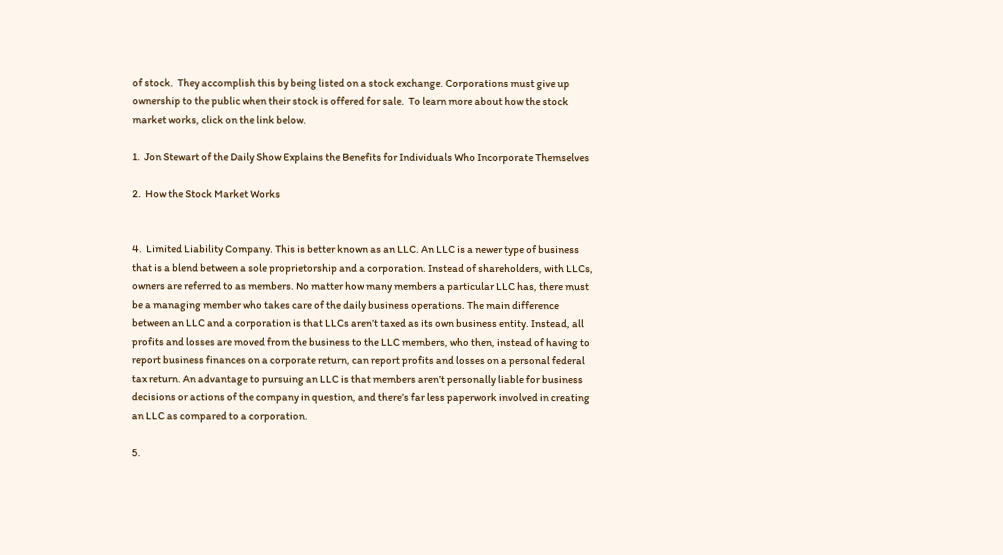of stock.  They accomplish this by being listed on a stock exchange. Corporations must give up ownership to the public when their stock is offered for sale.  To learn more about how the stock market works, click on the link below.

1.  Jon Stewart of the Daily Show Explains the Benefits for Individuals Who Incorporate Themselves

2.  How the Stock Market Works


4.  Limited Liability Company. This is better known as an LLC. An LLC is a newer type of business that is a blend between a sole proprietorship and a corporation. Instead of shareholders, with LLCs, owners are referred to as members. No matter how many members a particular LLC has, there must be a managing member who takes care of the daily business operations. The main difference between an LLC and a corporation is that LLCs aren’t taxed as its own business entity. Instead, all profits and losses are moved from the business to the LLC members, who then, instead of having to report business finances on a corporate return, can report profits and losses on a personal federal tax return. An advantage to pursuing an LLC is that members aren’t personally liable for business decisions or actions of the company in question, and there’s far less paperwork involved in creating an LLC as compared to a corporation.

5.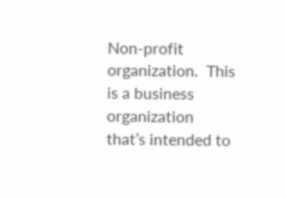Non-profit organization.  This  is a business organization that’s intended to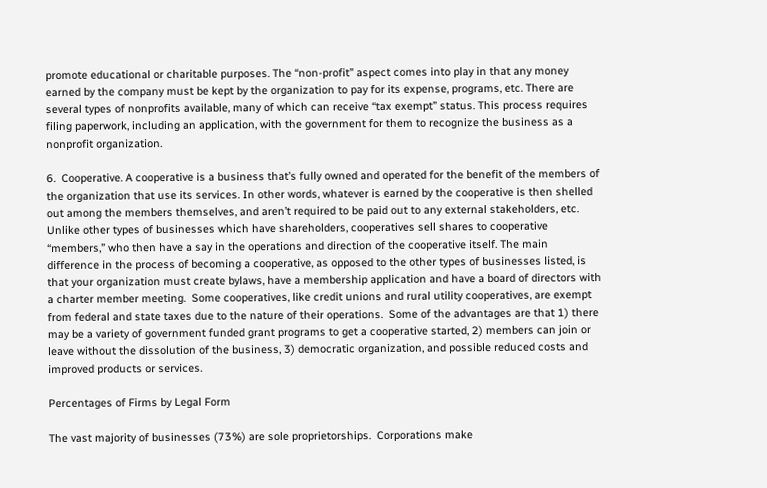promote educational or charitable purposes. The “non-profit” aspect comes into play in that any money earned by the company must be kept by the organization to pay for its expense, programs, etc. There are several types of nonprofits available, many of which can receive “tax exempt” status. This process requires filing paperwork, including an application, with the government for them to recognize the business as a nonprofit organization.

6.  Cooperative. A cooperative is a business that’s fully owned and operated for the benefit of the members of the organization that use its services. In other words, whatever is earned by the cooperative is then shelled out among the members themselves, and aren’t required to be paid out to any external stakeholders, etc. Unlike other types of businesses which have shareholders, cooperatives sell shares to cooperative “members,” who then have a say in the operations and direction of the cooperative itself. The main difference in the process of becoming a cooperative, as opposed to the other types of businesses listed, is that your organization must create bylaws, have a membership application and have a board of directors with a charter member meeting.  Some cooperatives, like credit unions and rural utility cooperatives, are exempt from federal and state taxes due to the nature of their operations.  Some of the advantages are that 1) there may be a variety of government funded grant programs to get a cooperative started, 2) members can join or leave without the dissolution of the business, 3) democratic organization, and possible reduced costs and improved products or services.

Percentages of Firms by Legal Form

The vast majority of businesses (73%) are sole proprietorships.  Corporations make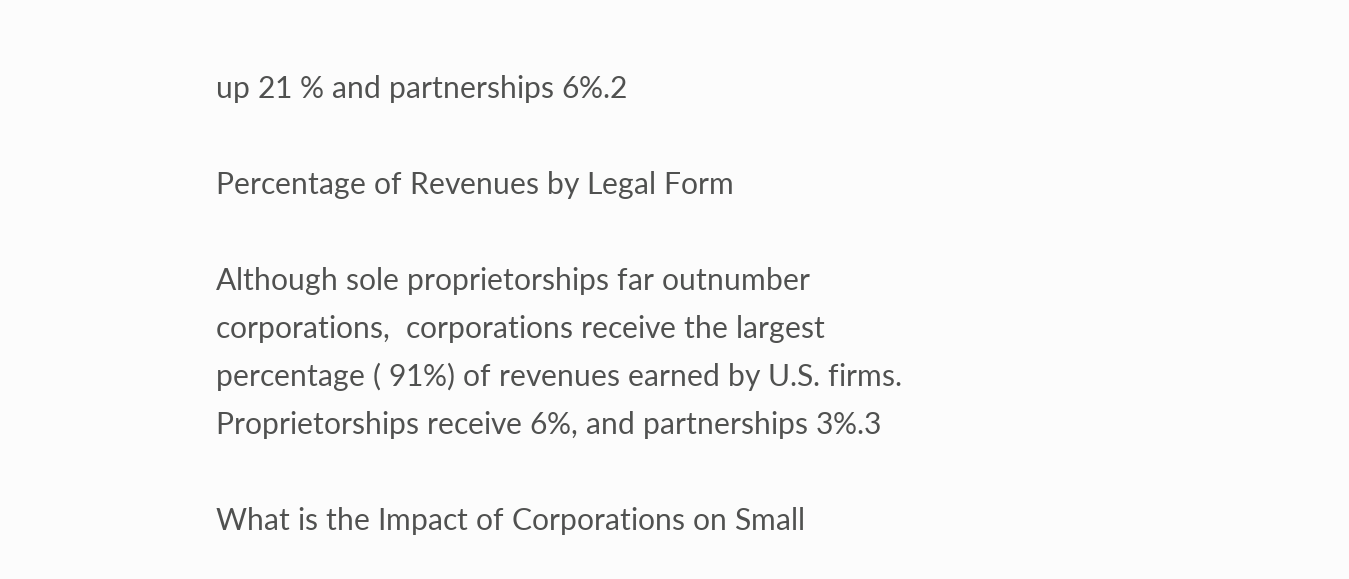up 21 % and partnerships 6%.2

Percentage of Revenues by Legal Form

Although sole proprietorships far outnumber corporations,  corporations receive the largest percentage ( 91%) of revenues earned by U.S. firms.  Proprietorships receive 6%, and partnerships 3%.3

What is the Impact of Corporations on Small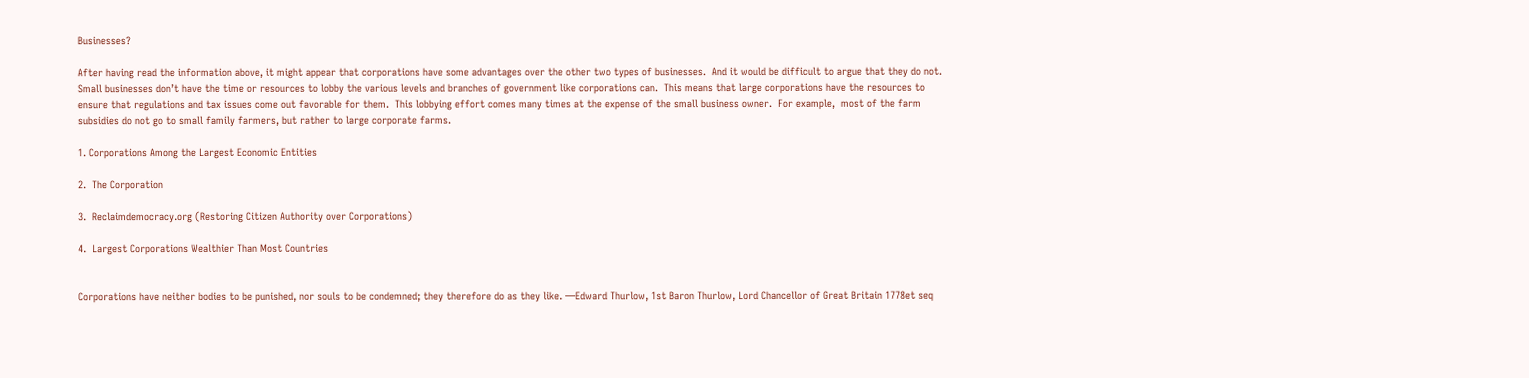Businesses?

After having read the information above, it might appear that corporations have some advantages over the other two types of businesses.  And it would be difficult to argue that they do not.  Small businesses don’t have the time or resources to lobby the various levels and branches of government like corporations can.  This means that large corporations have the resources to ensure that regulations and tax issues come out favorable for them.  This lobbying effort comes many times at the expense of the small business owner.  For example,  most of the farm subsidies do not go to small family farmers, but rather to large corporate farms.

1. Corporations Among the Largest Economic Entities

2.  The Corporation

3.  Reclaimdemocracy.org (Restoring Citizen Authority over Corporations)

4.  Largest Corporations Wealthier Than Most Countries


Corporations have neither bodies to be punished, nor souls to be condemned; they therefore do as they like. —Edward Thurlow, 1st Baron Thurlow, Lord Chancellor of Great Britain 1778et seq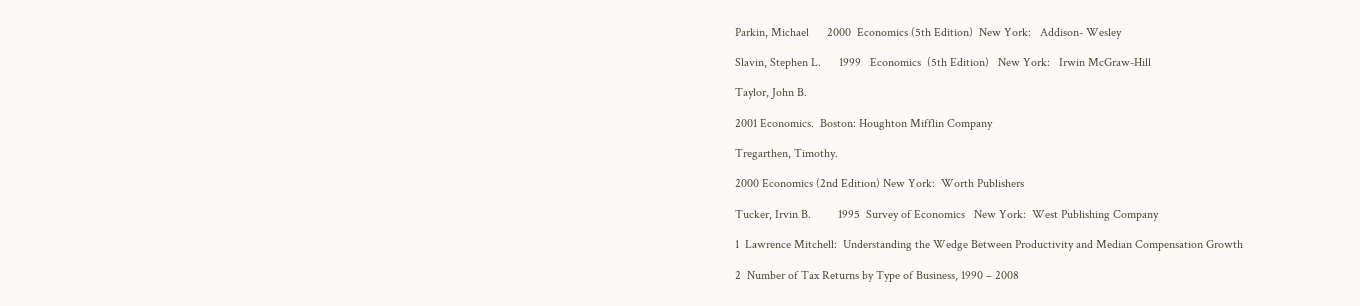Parkin, Michael      2000  Economics (5th Edition)  New York:   Addison- Wesley

Slavin, Stephen L.      1999   Economics  (5th Edition)   New York:   Irwin McGraw-Hill

Taylor, John B.

2001 Economics.  Boston: Houghton Mifflin Company

Tregarthen, Timothy.

2000 Economics (2nd Edition) New York:  Worth Publishers

Tucker, Irvin B.         1995  Survey of Economics   New York:  West Publishing Company

1  Lawrence Mitchell:  Understanding the Wedge Between Productivity and Median Compensation Growth

2  Number of Tax Returns by Type of Business, 1990 – 2008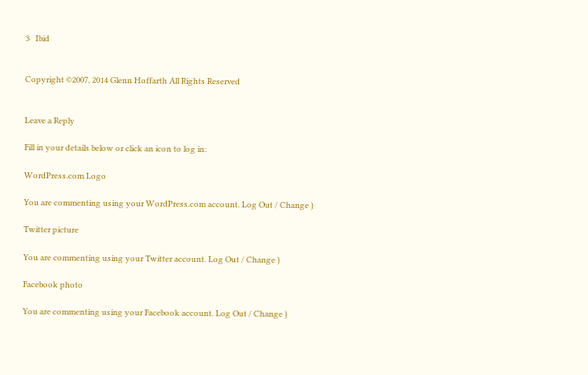3   Ibid


Copyright ©2007, 2014 Glenn Hoffarth All Rights Reserved


Leave a Reply

Fill in your details below or click an icon to log in:

WordPress.com Logo

You are commenting using your WordPress.com account. Log Out / Change )

Twitter picture

You are commenting using your Twitter account. Log Out / Change )

Facebook photo

You are commenting using your Facebook account. Log Out / Change )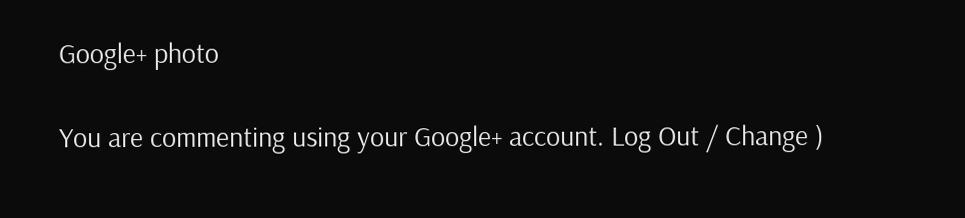Google+ photo

You are commenting using your Google+ account. Log Out / Change )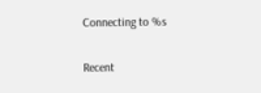Connecting to %s

Recent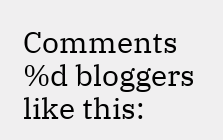Comments
%d bloggers like this: